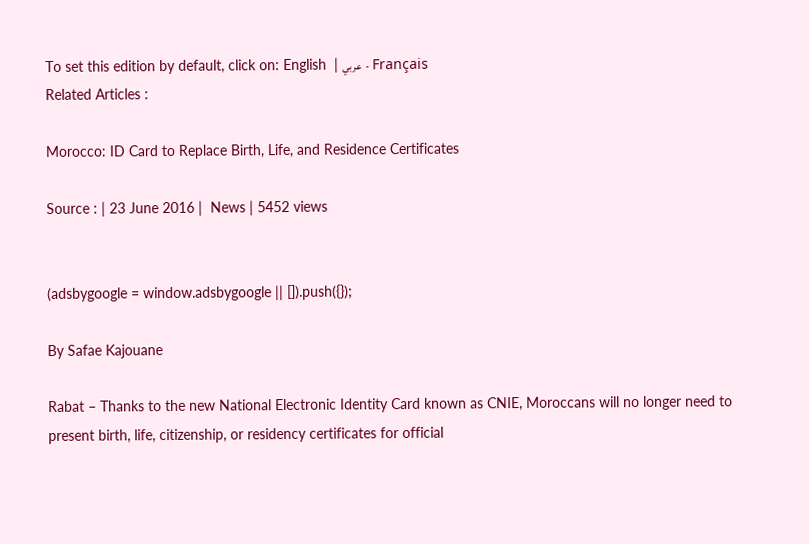To set this edition by default, click on: English  | عربي  - Français
Related Articles :

Morocco: ID Card to Replace Birth, Life, and Residence Certificates

Source : | 23 June 2016 |  News | 5452 views


(adsbygoogle = window.adsbygoogle || []).push({});

By Safae Kajouane

Rabat – Thanks to the new National Electronic Identity Card known as CNIE, Moroccans will no longer need to present birth, life, citizenship, or residency certificates for official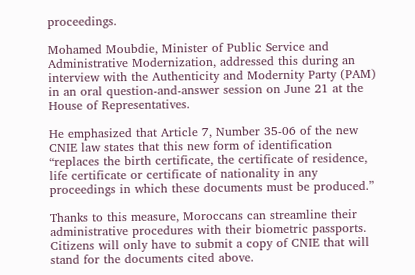proceedings.

Mohamed Moubdie, Minister of Public Service and Administrative Modernization, addressed this during an interview with the Authenticity and Modernity Party (PAM) in an oral question-and-answer session on June 21 at the House of Representatives.

He emphasized that Article 7, Number 35-06 of the new CNIE law states that this new form of identification “replaces the birth certificate, the certificate of residence, life certificate or certificate of nationality in any proceedings in which these documents must be produced.”

Thanks to this measure, Moroccans can streamline their administrative procedures with their biometric passports. Citizens will only have to submit a copy of CNIE that will stand for the documents cited above.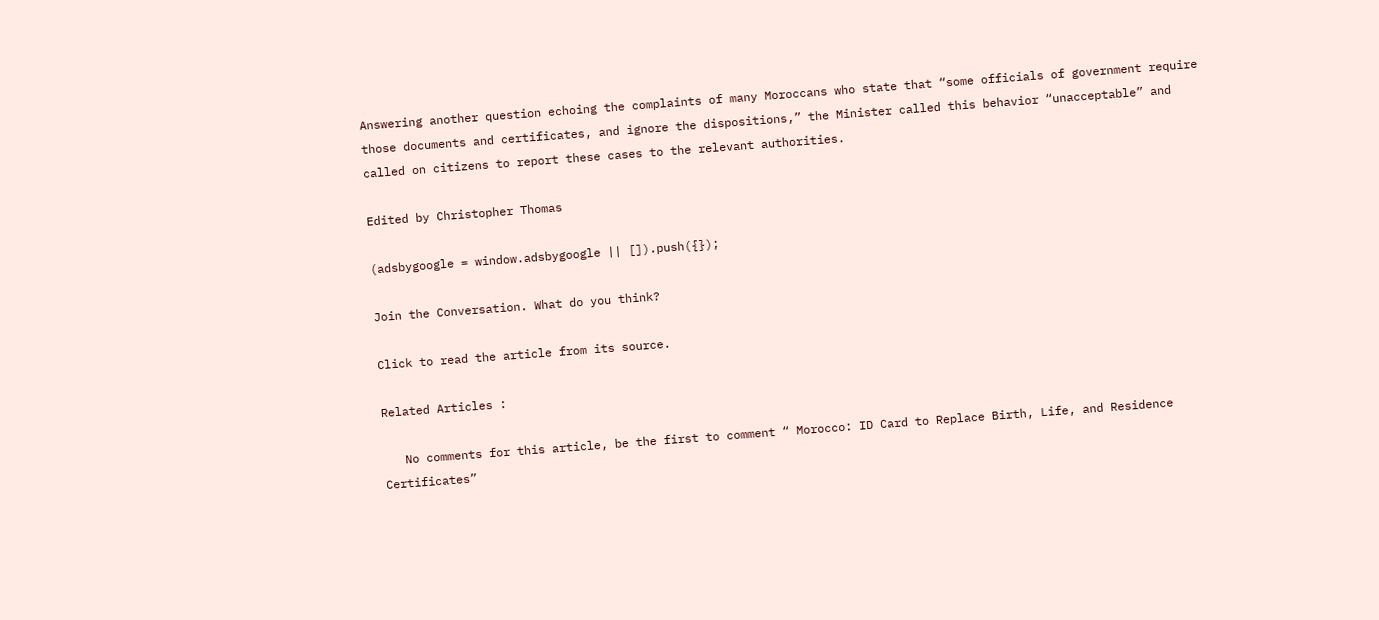Answering another question echoing the complaints of many Moroccans who state that “some officials of government require those documents and certificates, and ignore the dispositions,” the Minister called this behavior “unacceptable” and called on citizens to report these cases to the relevant authorities.

Edited by Christopher Thomas

(adsbygoogle = window.adsbygoogle || []).push({});

Join the Conversation. What do you think?

Click to read the article from its source.

Related Articles :

   No comments for this article, be the first to comment “ Morocco: ID Card to Replace Birth, Life, and Residence Certificates”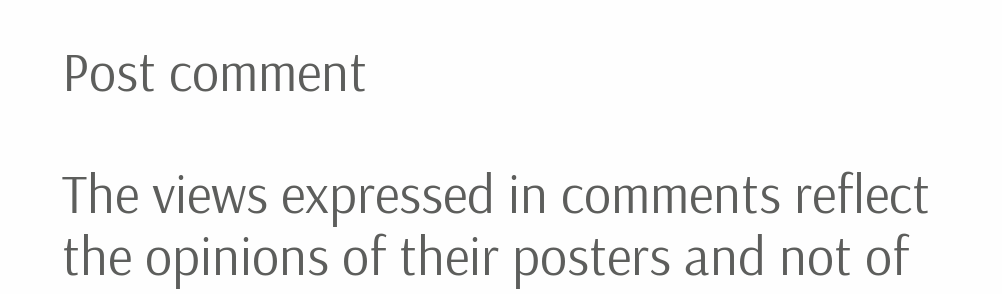Post comment

The views expressed in comments reflect the opinions of their posters and not of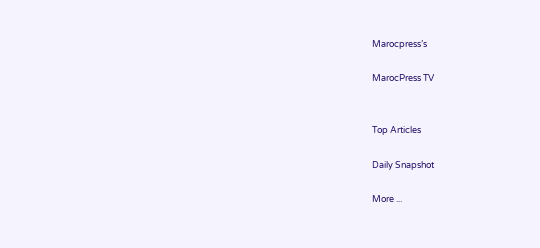Marocpress’s

MarocPress TV


Top Articles

Daily Snapshot

More ...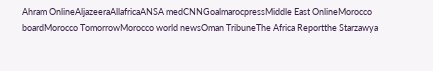Ahram OnlineAljazeeraAllafricaANSA medCNNGoalmarocpressMiddle East OnlineMorocco boardMorocco TomorrowMorocco world newsOman TribuneThe Africa Reportthe Starzawya